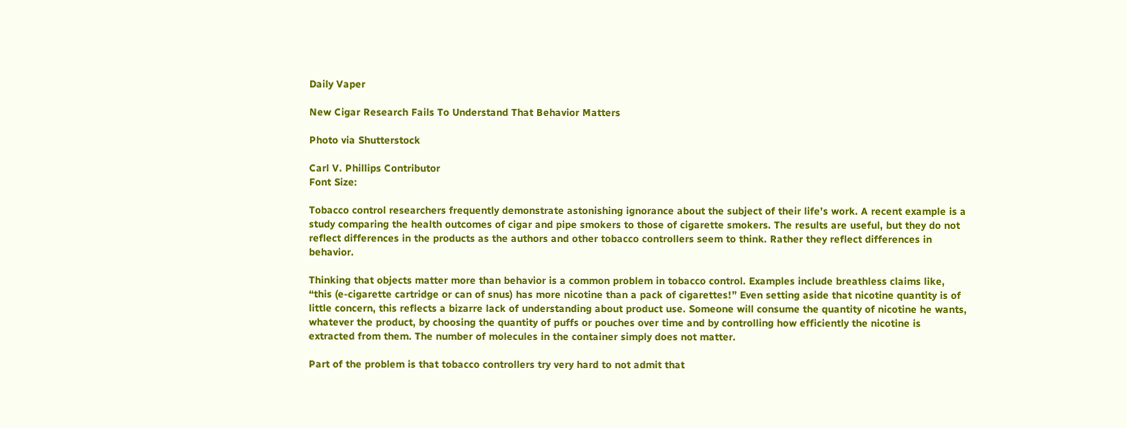Daily Vaper

New Cigar Research Fails To Understand That Behavior Matters

Photo via Shutterstock

Carl V. Phillips Contributor
Font Size:

Tobacco control researchers frequently demonstrate astonishing ignorance about the subject of their life’s work. A recent example is a study comparing the health outcomes of cigar and pipe smokers to those of cigarette smokers. The results are useful, but they do not reflect differences in the products as the authors and other tobacco controllers seem to think. Rather they reflect differences in behavior.

Thinking that objects matter more than behavior is a common problem in tobacco control. Examples include breathless claims like, “this (e-cigarette cartridge or can of snus) has more nicotine than a pack of cigarettes!” Even setting aside that nicotine quantity is of little concern, this reflects a bizarre lack of understanding about product use. Someone will consume the quantity of nicotine he wants, whatever the product, by choosing the quantity of puffs or pouches over time and by controlling how efficiently the nicotine is extracted from them. The number of molecules in the container simply does not matter.

Part of the problem is that tobacco controllers try very hard to not admit that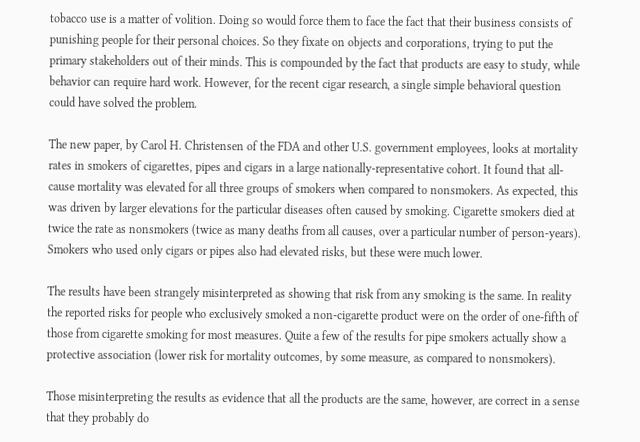tobacco use is a matter of volition. Doing so would force them to face the fact that their business consists of punishing people for their personal choices. So they fixate on objects and corporations, trying to put the primary stakeholders out of their minds. This is compounded by the fact that products are easy to study, while behavior can require hard work. However, for the recent cigar research, a single simple behavioral question could have solved the problem.

The new paper, by Carol H. Christensen of the FDA and other U.S. government employees, looks at mortality rates in smokers of cigarettes, pipes and cigars in a large nationally-representative cohort. It found that all-cause mortality was elevated for all three groups of smokers when compared to nonsmokers. As expected, this was driven by larger elevations for the particular diseases often caused by smoking. Cigarette smokers died at twice the rate as nonsmokers (twice as many deaths from all causes, over a particular number of person-years). Smokers who used only cigars or pipes also had elevated risks, but these were much lower.

The results have been strangely misinterpreted as showing that risk from any smoking is the same. In reality the reported risks for people who exclusively smoked a non-cigarette product were on the order of one-fifth of those from cigarette smoking for most measures. Quite a few of the results for pipe smokers actually show a protective association (lower risk for mortality outcomes, by some measure, as compared to nonsmokers).

Those misinterpreting the results as evidence that all the products are the same, however, are correct in a sense that they probably do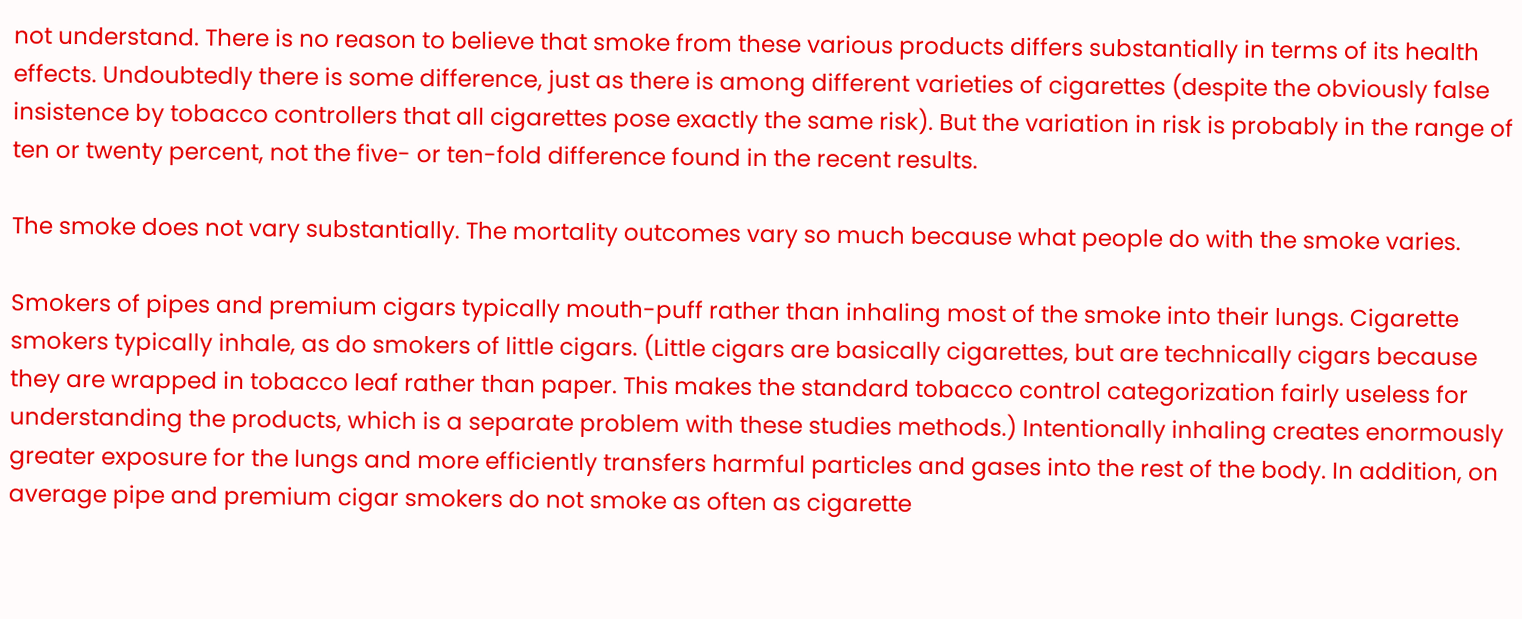not understand. There is no reason to believe that smoke from these various products differs substantially in terms of its health effects. Undoubtedly there is some difference, just as there is among different varieties of cigarettes (despite the obviously false insistence by tobacco controllers that all cigarettes pose exactly the same risk). But the variation in risk is probably in the range of ten or twenty percent, not the five- or ten-fold difference found in the recent results.

The smoke does not vary substantially. The mortality outcomes vary so much because what people do with the smoke varies.

Smokers of pipes and premium cigars typically mouth-puff rather than inhaling most of the smoke into their lungs. Cigarette smokers typically inhale, as do smokers of little cigars. (Little cigars are basically cigarettes, but are technically cigars because they are wrapped in tobacco leaf rather than paper. This makes the standard tobacco control categorization fairly useless for understanding the products, which is a separate problem with these studies methods.) Intentionally inhaling creates enormously greater exposure for the lungs and more efficiently transfers harmful particles and gases into the rest of the body. In addition, on average pipe and premium cigar smokers do not smoke as often as cigarette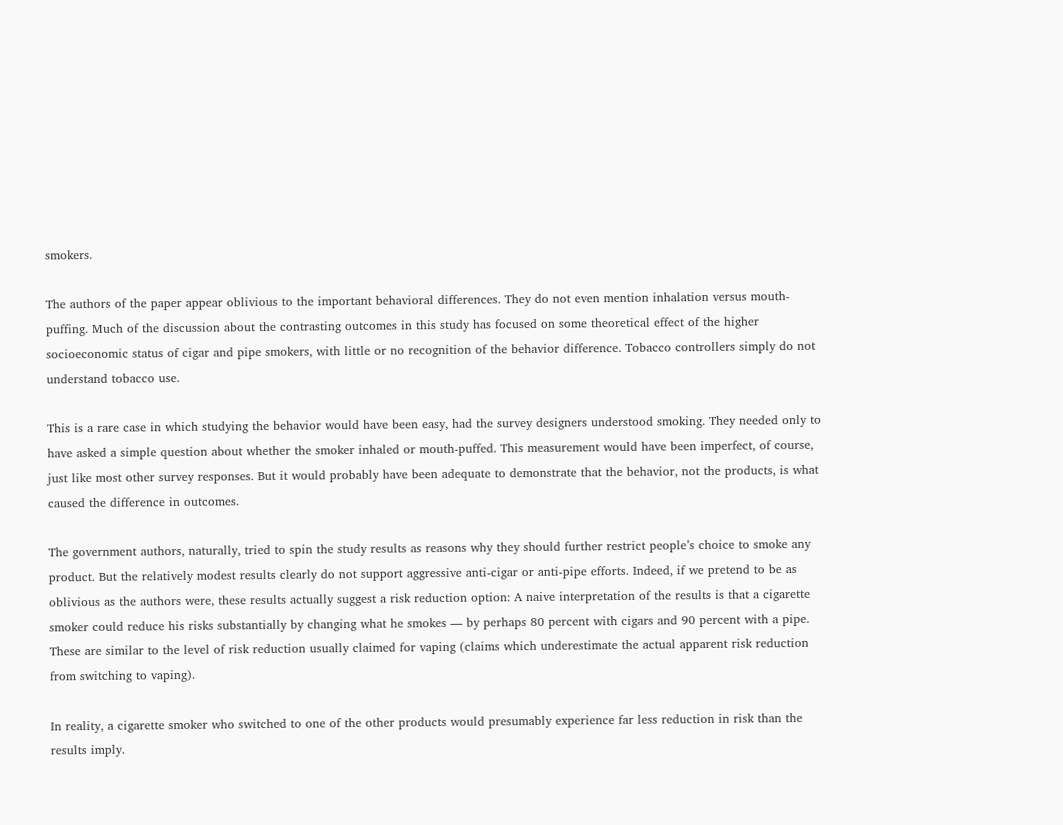smokers.

The authors of the paper appear oblivious to the important behavioral differences. They do not even mention inhalation versus mouth-puffing. Much of the discussion about the contrasting outcomes in this study has focused on some theoretical effect of the higher socioeconomic status of cigar and pipe smokers, with little or no recognition of the behavior difference. Tobacco controllers simply do not understand tobacco use.

This is a rare case in which studying the behavior would have been easy, had the survey designers understood smoking. They needed only to have asked a simple question about whether the smoker inhaled or mouth-puffed. This measurement would have been imperfect, of course, just like most other survey responses. But it would probably have been adequate to demonstrate that the behavior, not the products, is what caused the difference in outcomes.

The government authors, naturally, tried to spin the study results as reasons why they should further restrict people’s choice to smoke any product. But the relatively modest results clearly do not support aggressive anti-cigar or anti-pipe efforts. Indeed, if we pretend to be as oblivious as the authors were, these results actually suggest a risk reduction option: A naive interpretation of the results is that a cigarette smoker could reduce his risks substantially by changing what he smokes — by perhaps 80 percent with cigars and 90 percent with a pipe. These are similar to the level of risk reduction usually claimed for vaping (claims which underestimate the actual apparent risk reduction from switching to vaping).

In reality, a cigarette smoker who switched to one of the other products would presumably experience far less reduction in risk than the results imply.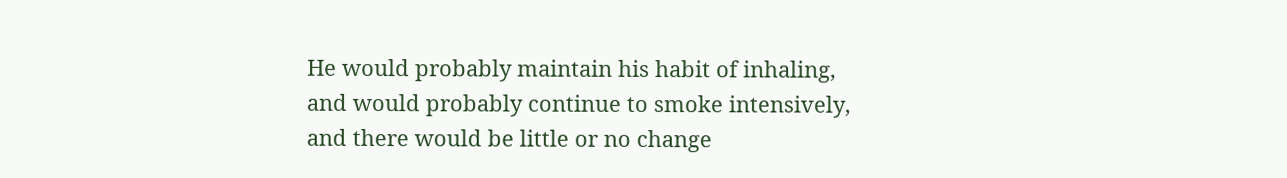He would probably maintain his habit of inhaling, and would probably continue to smoke intensively, and there would be little or no change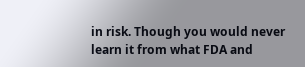in risk. Though you would never learn it from what FDA and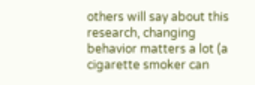others will say about this research, changing behavior matters a lot (a cigarette smoker can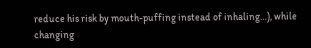reduce his risk by mouth-puffing instead of inhaling…), while changing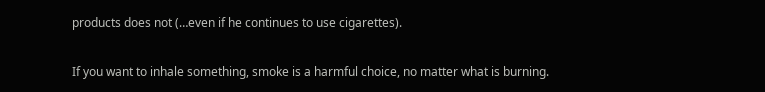products does not (…even if he continues to use cigarettes).

If you want to inhale something, smoke is a harmful choice, no matter what is burning.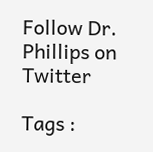Follow Dr. Phillips on Twitter

Tags :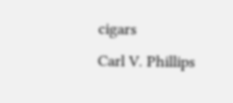cigars
Carl V. Phillips